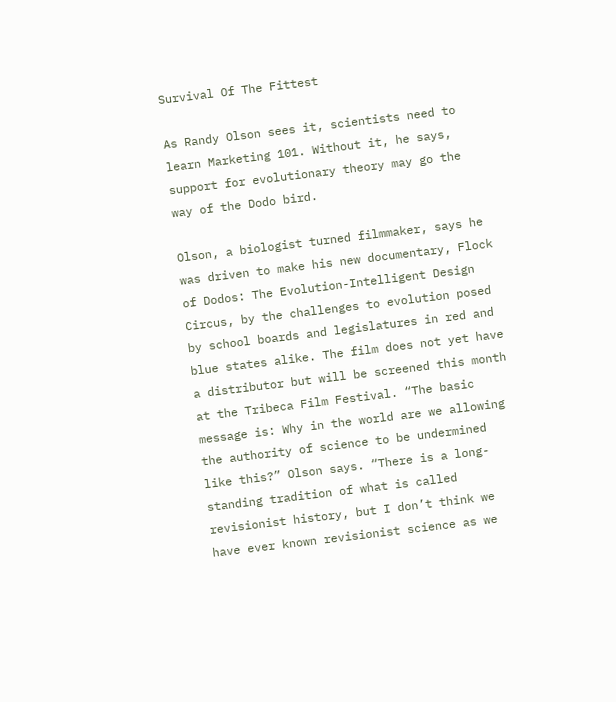Survival Of The Fittest

As Randy Olson sees it, scientists need to learn Marketing 101. Without it, he says, support for evolutionary theory may go the way of the Dodo bird.

Olson, a biologist turned filmmaker, says he was driven to make his new documentary, Flock of Dodos: The Evolution-Intelligent Design Circus, by the challenges to evolution posed by school boards and legislatures in red and blue states alike. The film does not yet have a distributor but will be screened this month at the Tribeca Film Festival. “The basic message is: Why in the world are we allowing the authority of science to be undermined like this?” Olson says. “There is a long-standing tradition of what is called revisionist history, but I don’t think we have ever known revisionist science as we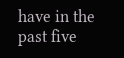have in the past five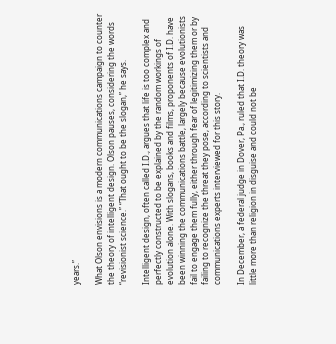years.”

What Olson envisions is a modern communications campaign to counter the theory of intelligent design. Olson pauses, considering the words “revisionist science.” “That ought to be the slogan,” he says.

Intelligent design, often called I.D., argues that life is too complex and perfectly constructed to be explained by the random workings of evolution alone. With slogans, books and films, proponents of I.D. have been winning the communications battle, largely because evolutionists fail to engage them fully, either through fear of legitimizing them or by failing to recognize the threat they pose, according to scientists and communications experts interviewed for this story.

In December, a federal judge in Dover, Pa., ruled that I.D. theory was little more than religion in disguise and could not be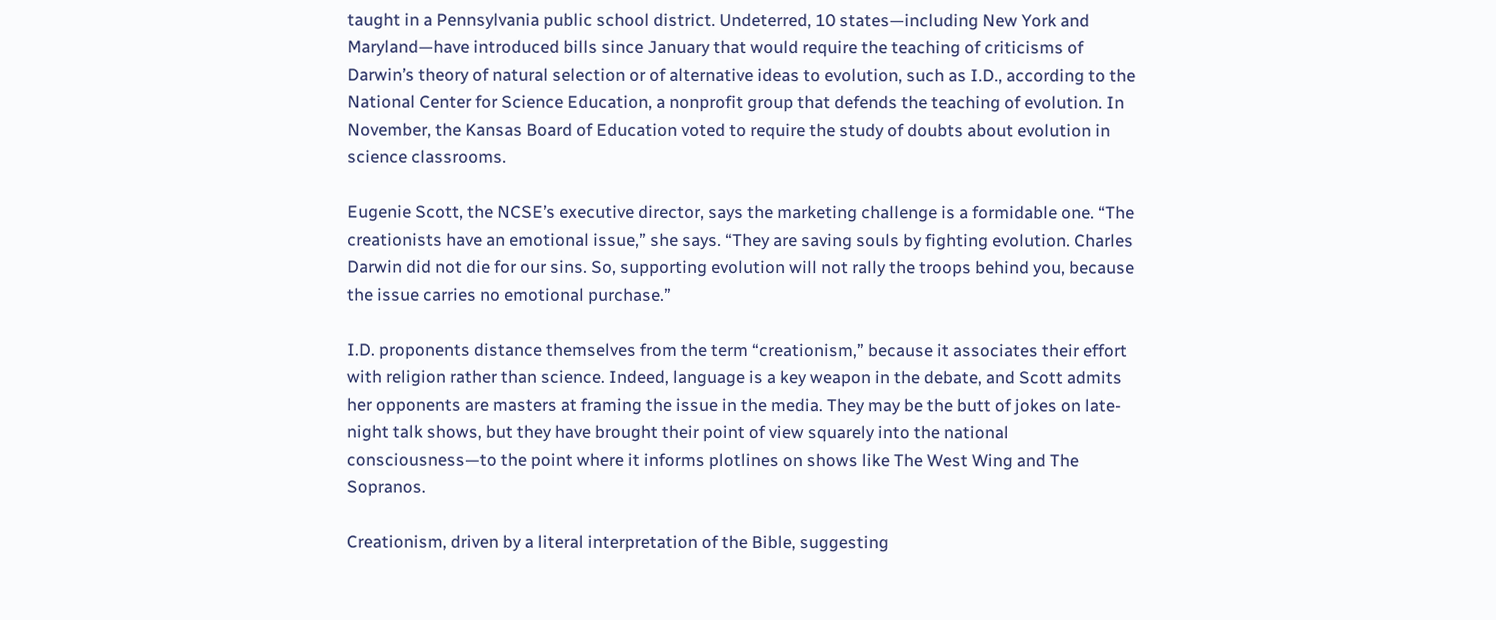taught in a Pennsylvania public school district. Undeterred, 10 states—including New York and Maryland—have introduced bills since January that would require the teaching of criticisms of Darwin’s theory of natural selection or of alternative ideas to evolution, such as I.D., according to the National Center for Science Education, a nonprofit group that defends the teaching of evolution. In November, the Kansas Board of Education voted to require the study of doubts about evolution in science classrooms.

Eugenie Scott, the NCSE’s executive director, says the marketing challenge is a formidable one. “The creationists have an emotional issue,” she says. “They are saving souls by fighting evolution. Charles Darwin did not die for our sins. So, supporting evolution will not rally the troops behind you, because the issue carries no emotional purchase.”

I.D. proponents distance themselves from the term “creationism,” because it associates their effort with religion rather than science. Indeed, language is a key weapon in the debate, and Scott admits her opponents are masters at framing the issue in the media. They may be the butt of jokes on late-night talk shows, but they have brought their point of view squarely into the national consciousness—to the point where it informs plotlines on shows like The West Wing and The Sopranos.

Creationism, driven by a literal interpretation of the Bible, suggesting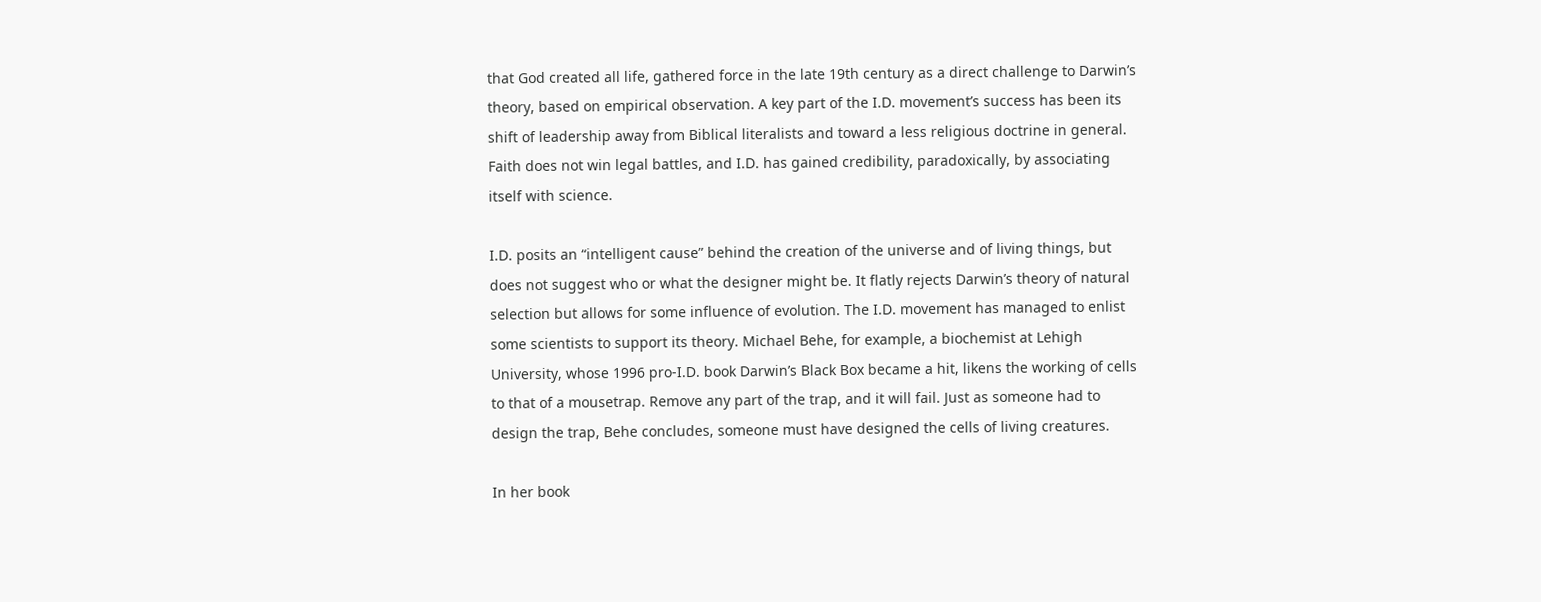that God created all life, gathered force in the late 19th century as a direct challenge to Darwin’s theory, based on empirical observation. A key part of the I.D. movement’s success has been its shift of leadership away from Biblical literalists and toward a less religious doctrine in general. Faith does not win legal battles, and I.D. has gained credibility, paradoxically, by associating itself with science.

I.D. posits an “intelligent cause” behind the creation of the universe and of living things, but does not suggest who or what the designer might be. It flatly rejects Darwin’s theory of natural selection but allows for some influence of evolution. The I.D. movement has managed to enlist some scientists to support its theory. Michael Behe, for example, a biochemist at Lehigh University, whose 1996 pro-I.D. book Darwin’s Black Box became a hit, likens the working of cells to that of a mousetrap. Remove any part of the trap, and it will fail. Just as someone had to design the trap, Behe concludes, someone must have designed the cells of living creatures.

In her book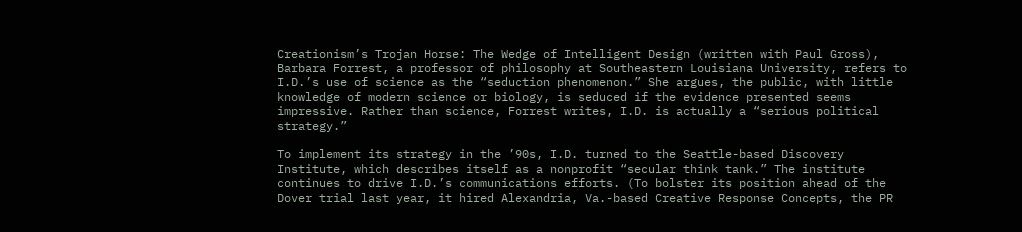Creationism’s Trojan Horse: The Wedge of Intelligent Design (written with Paul Gross), Barbara Forrest, a professor of philosophy at Southeastern Louisiana University, refers to I.D.’s use of science as the “seduction phenomenon.” She argues, the public, with little knowledge of modern science or biology, is seduced if the evidence presented seems impressive. Rather than science, Forrest writes, I.D. is actually a “serious political strategy.”

To implement its strategy in the ’90s, I.D. turned to the Seattle-based Discovery Institute, which describes itself as a nonprofit “secular think tank.” The institute continues to drive I.D.’s communications efforts. (To bolster its position ahead of the Dover trial last year, it hired Alexandria, Va.-based Creative Response Concepts, the PR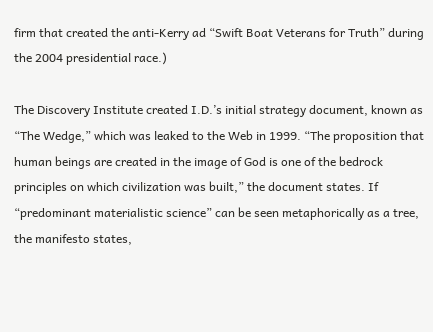firm that created the anti-Kerry ad “Swift Boat Veterans for Truth” during the 2004 presidential race.)

The Discovery Institute created I.D.’s initial strategy document, known as “The Wedge,” which was leaked to the Web in 1999. “The proposition that human beings are created in the image of God is one of the bedrock principles on which civilization was built,” the document states. If “predominant materialistic science” can be seen metaphorically as a tree, the manifesto states,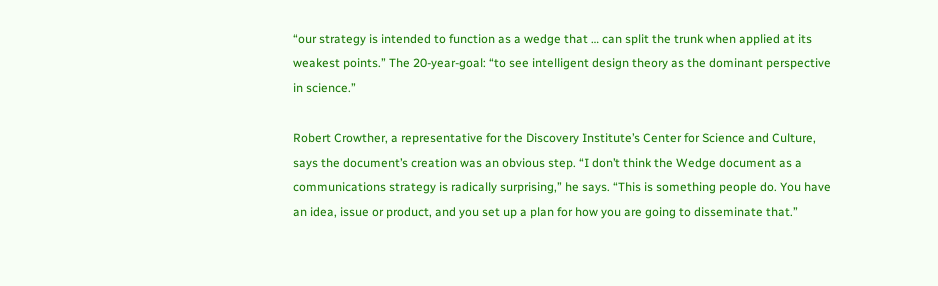“our strategy is intended to function as a wedge that … can split the trunk when applied at its weakest points.” The 20-year-goal: “to see intelligent design theory as the dominant perspective in science.”

Robert Crowther, a representative for the Discovery Institute’s Center for Science and Culture, says the document’s creation was an obvious step. “I don’t think the Wedge document as a communications strategy is radically surprising,” he says. “This is something people do. You have an idea, issue or product, and you set up a plan for how you are going to disseminate that.”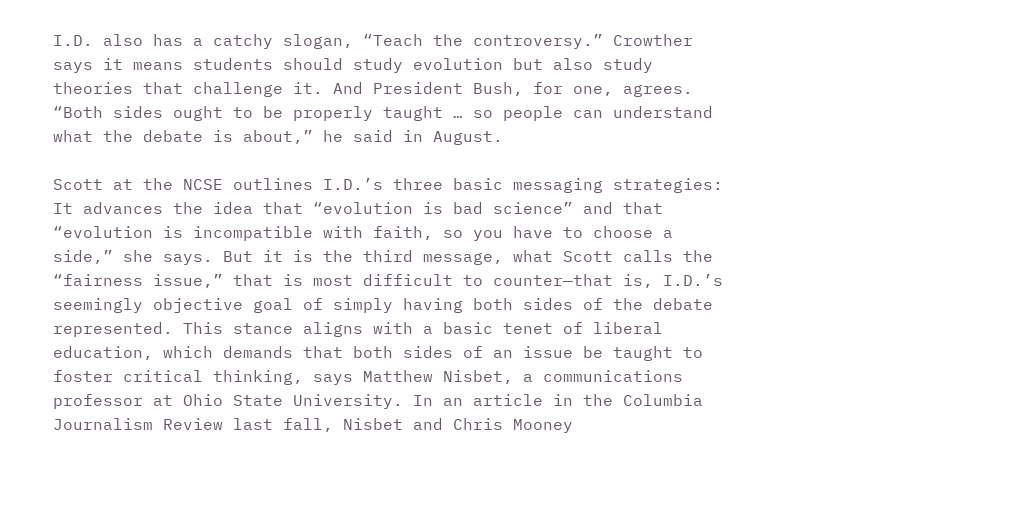I.D. also has a catchy slogan, “Teach the controversy.” Crowther says it means students should study evolution but also study theories that challenge it. And President Bush, for one, agrees. “Both sides ought to be properly taught … so people can understand what the debate is about,” he said in August.

Scott at the NCSE outlines I.D.’s three basic messaging strategies: It advances the idea that “evolution is bad science” and that “evolution is incompatible with faith, so you have to choose a side,” she says. But it is the third message, what Scott calls the “fairness issue,” that is most difficult to counter—that is, I.D.’s seemingly objective goal of simply having both sides of the debate represented. This stance aligns with a basic tenet of liberal education, which demands that both sides of an issue be taught to foster critical thinking, says Matthew Nisbet, a communications professor at Ohio State University. In an article in the Columbia Journalism Review last fall, Nisbet and Chris Mooney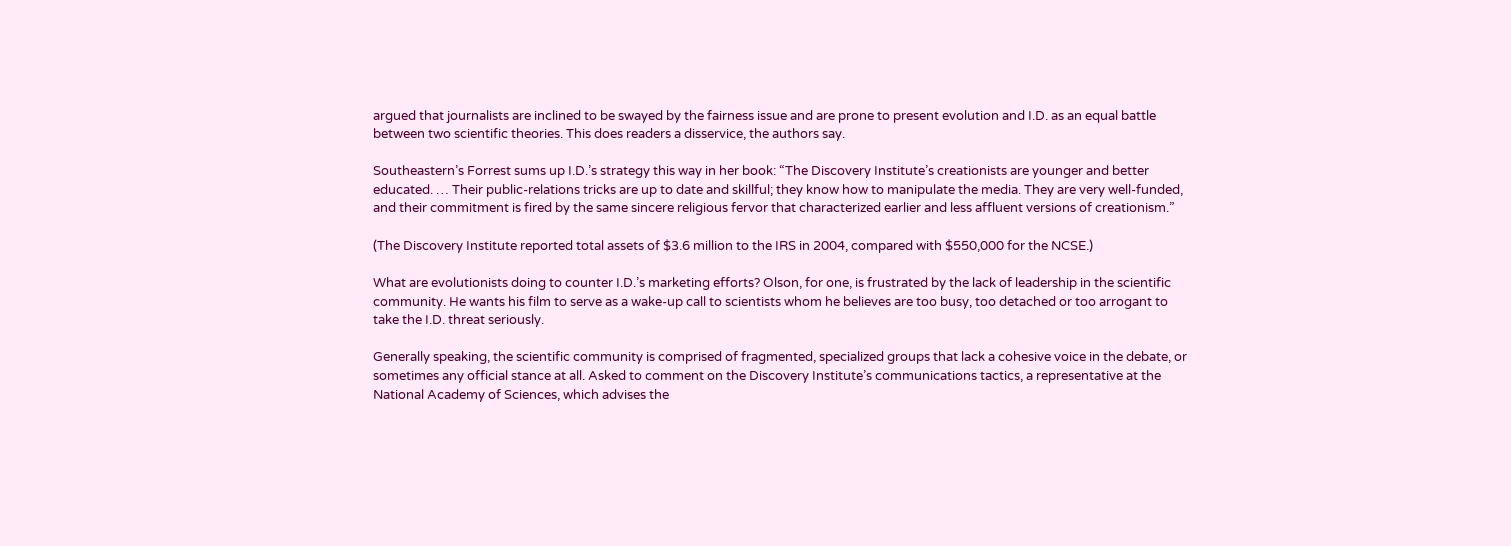argued that journalists are inclined to be swayed by the fairness issue and are prone to present evolution and I.D. as an equal battle between two scientific theories. This does readers a disservice, the authors say.

Southeastern’s Forrest sums up I.D.’s strategy this way in her book: “The Discovery Institute’s creationists are younger and better educated. … Their public-relations tricks are up to date and skillful; they know how to manipulate the media. They are very well-funded, and their commitment is fired by the same sincere religious fervor that characterized earlier and less affluent versions of creationism.”

(The Discovery Institute reported total assets of $3.6 million to the IRS in 2004, compared with $550,000 for the NCSE.)

What are evolutionists doing to counter I.D.’s marketing efforts? Olson, for one, is frustrated by the lack of leadership in the scientific community. He wants his film to serve as a wake-up call to scientists whom he believes are too busy, too detached or too arrogant to take the I.D. threat seriously.

Generally speaking, the scientific community is comprised of fragmented, specialized groups that lack a cohesive voice in the debate, or sometimes any official stance at all. Asked to comment on the Discovery Institute’s communications tactics, a representative at the National Academy of Sciences, which advises the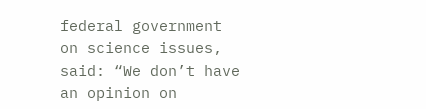federal government on science issues, said: “We don’t have an opinion on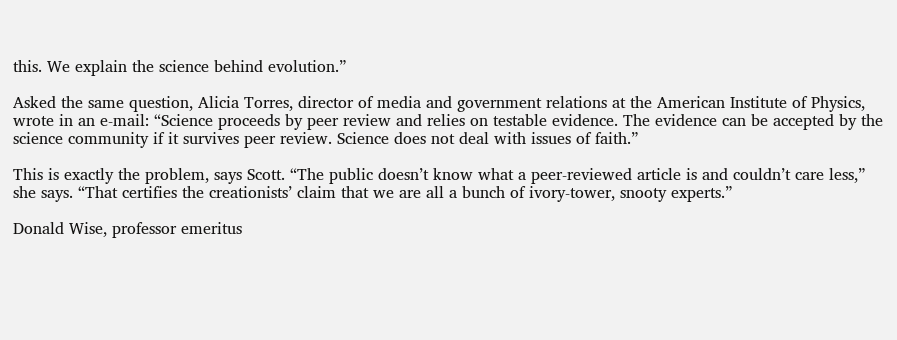this. We explain the science behind evolution.”

Asked the same question, Alicia Torres, director of media and government relations at the American Institute of Physics, wrote in an e-mail: “Science proceeds by peer review and relies on testable evidence. The evidence can be accepted by the science community if it survives peer review. Science does not deal with issues of faith.”

This is exactly the problem, says Scott. “The public doesn’t know what a peer-reviewed article is and couldn’t care less,” she says. “That certifies the creationists’ claim that we are all a bunch of ivory-tower, snooty experts.”

Donald Wise, professor emeritus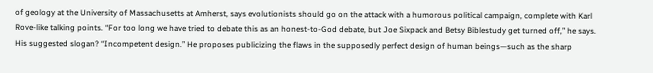of geology at the University of Massachusetts at Amherst, says evolutionists should go on the attack with a humorous political campaign, complete with Karl Rove-like talking points. “For too long we have tried to debate this as an honest-to-God debate, but Joe Sixpack and Betsy Biblestudy get turned off,” he says. His suggested slogan? “Incompetent design.” He proposes publicizing the flaws in the supposedly perfect design of human beings—such as the sharp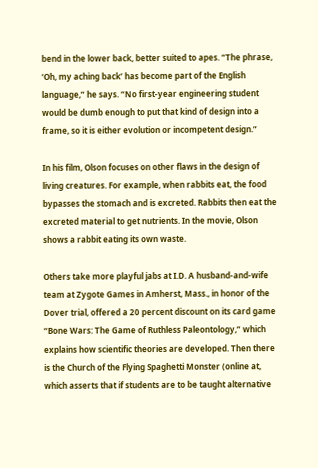bend in the lower back, better suited to apes. “The phrase, ‘Oh, my aching back’ has become part of the English language,” he says. “No first-year engineering student would be dumb enough to put that kind of design into a frame, so it is either evolution or incompetent design.”

In his film, Olson focuses on other flaws in the design of living creatures. For example, when rabbits eat, the food bypasses the stomach and is excreted. Rabbits then eat the excreted material to get nutrients. In the movie, Olson shows a rabbit eating its own waste.

Others take more playful jabs at I.D. A husband-and-wife team at Zygote Games in Amherst, Mass., in honor of the Dover trial, offered a 20 percent discount on its card game “Bone Wars: The Game of Ruthless Paleontology,” which explains how scientific theories are developed. Then there is the Church of the Flying Spaghetti Monster (online at, which asserts that if students are to be taught alternative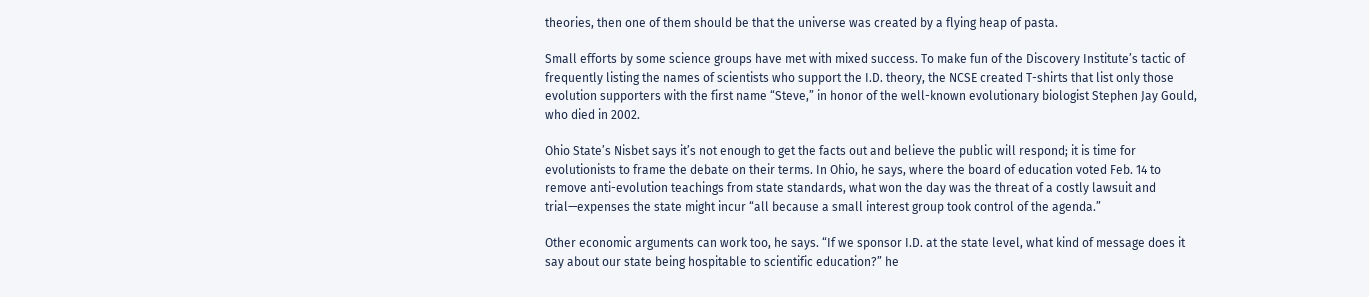theories, then one of them should be that the universe was created by a flying heap of pasta.

Small efforts by some science groups have met with mixed success. To make fun of the Discovery Institute’s tactic of frequently listing the names of scientists who support the I.D. theory, the NCSE created T-shirts that list only those evolution supporters with the first name “Steve,” in honor of the well-known evolutionary biologist Stephen Jay Gould, who died in 2002.

Ohio State’s Nisbet says it’s not enough to get the facts out and believe the public will respond; it is time for evolutionists to frame the debate on their terms. In Ohio, he says, where the board of education voted Feb. 14 to remove anti-evolution teachings from state standards, what won the day was the threat of a costly lawsuit and trial—expenses the state might incur “all because a small interest group took control of the agenda.”

Other economic arguments can work too, he says. “If we sponsor I.D. at the state level, what kind of message does it say about our state being hospitable to scientific education?” he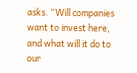asks. “Will companies want to invest here, and what will it do to our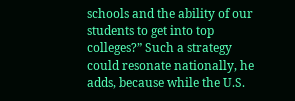schools and the ability of our students to get into top colleges?” Such a strategy could resonate nationally, he adds, because while the U.S.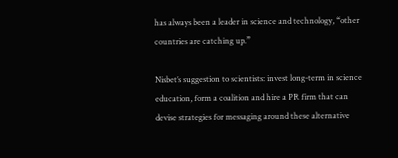has always been a leader in science and technology, “other countries are catching up.”

Nisbet’s suggestion to scientists: invest long-term in science education, form a coalition and hire a PR firm that can devise strategies for messaging around these alternative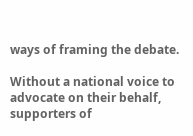ways of framing the debate.

Without a national voice to advocate on their behalf, supporters of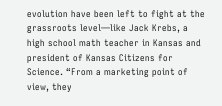evolution have been left to fight at the grassroots level—like Jack Krebs, a high school math teacher in Kansas and president of Kansas Citizens for Science. “From a marketing point of view, they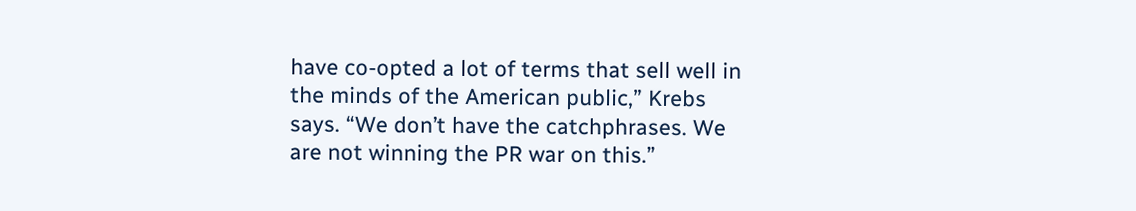have co-opted a lot of terms that sell well in the minds of the American public,” Krebs says. “We don’t have the catchphrases. We are not winning the PR war on this.”